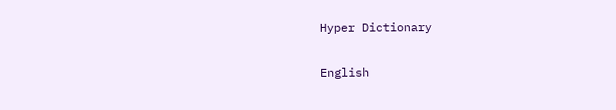Hyper Dictionary

English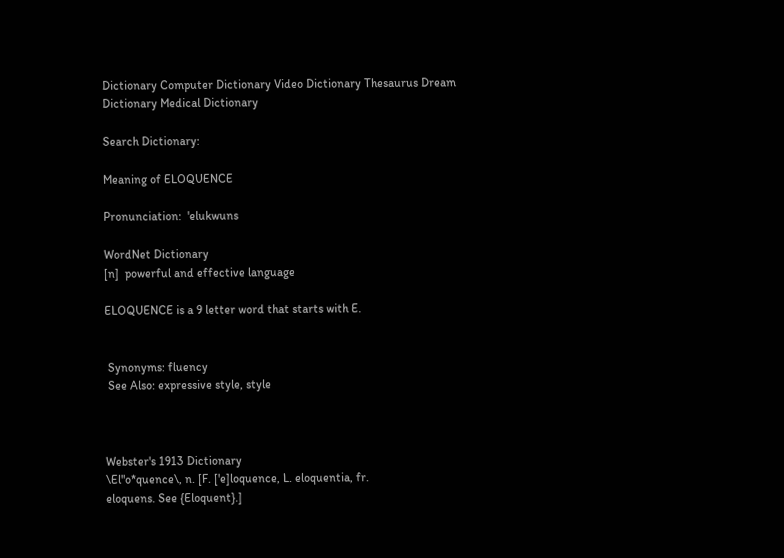Dictionary Computer Dictionary Video Dictionary Thesaurus Dream Dictionary Medical Dictionary

Search Dictionary:

Meaning of ELOQUENCE

Pronunciation:  'elukwuns

WordNet Dictionary
[n]  powerful and effective language

ELOQUENCE is a 9 letter word that starts with E.


 Synonyms: fluency
 See Also: expressive style, style



Webster's 1913 Dictionary
\El"o*quence\, n. [F. ['e]loquence, L. eloquentia, fr.
eloquens. See {Eloquent}.]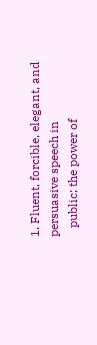1. Fluent, forcible, elegant, and persuasive speech in
   public; the power of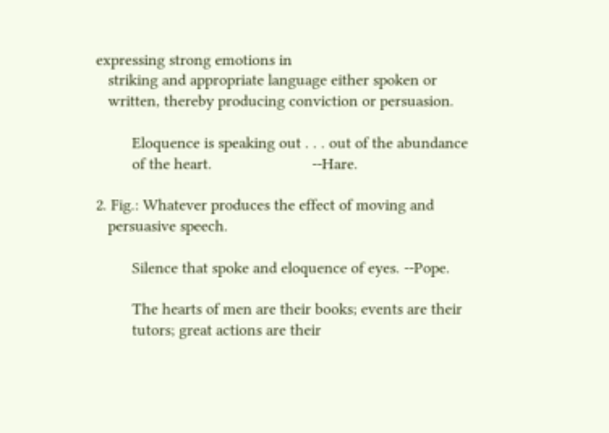expressing strong emotions in
   striking and appropriate language either spoken or
   written, thereby producing conviction or persuasion.

         Eloquence is speaking out . . . out of the abundance
         of the heart.                         --Hare.

2. Fig.: Whatever produces the effect of moving and
   persuasive speech.

         Silence that spoke and eloquence of eyes. --Pope.

         The hearts of men are their books; events are their
         tutors; great actions are their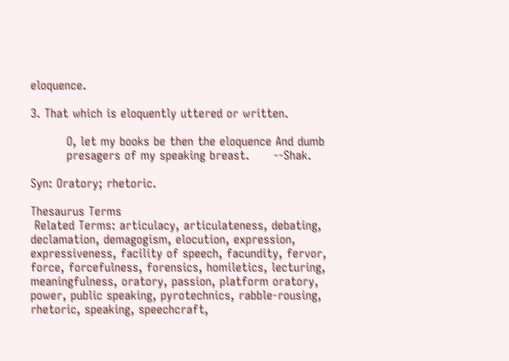eloquence.

3. That which is eloquently uttered or written.

         O, let my books be then the eloquence And dumb
         presagers of my speaking breast.      --Shak.

Syn: Oratory; rhetoric.

Thesaurus Terms
 Related Terms: articulacy, articulateness, debating, declamation, demagogism, elocution, expression, expressiveness, facility of speech, facundity, fervor, force, forcefulness, forensics, homiletics, lecturing, meaningfulness, oratory, passion, platform oratory, power, public speaking, pyrotechnics, rabble-rousing, rhetoric, speaking, speechcraft,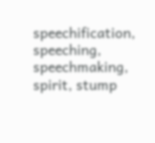speechification, speeching, speechmaking, spirit, stump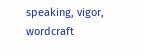speaking, vigor, wordcraft